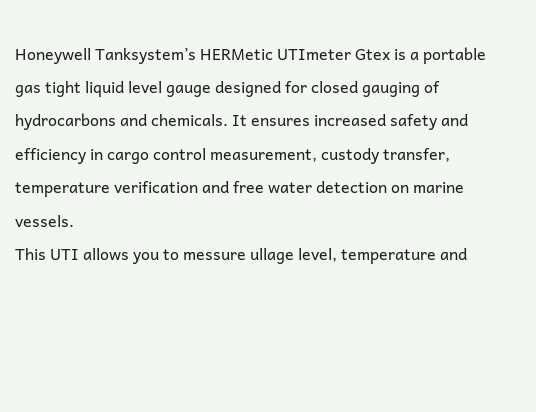Honeywell Tanksystem’s HERMetic UTImeter Gtex is a portable gas tight liquid level gauge designed for closed gauging of hydrocarbons and chemicals. It ensures increased safety and efficiency in cargo control measurement, custody transfer, temperature verification and free water detection on marine vessels.
This UTI allows you to messure ullage level, temperature and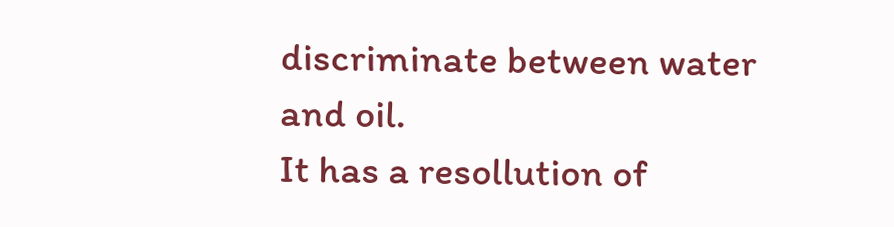discriminate between water and oil.
It has a resollution of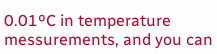0.01ºC in temperature messurements, and you can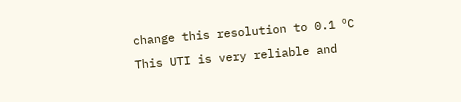change this resolution to 0.1 ºC
This UTI is very reliable and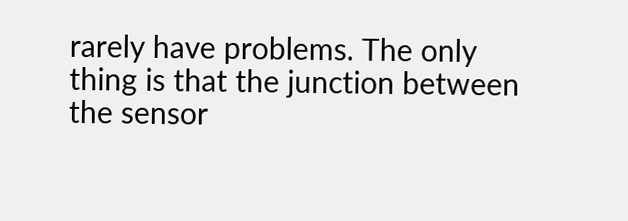rarely have problems. The only thing is that the junction between the sensor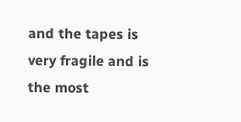and the tapes is very fragile and is the most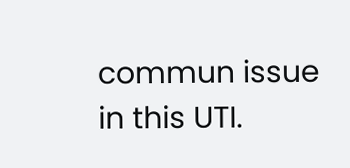commun issue in this UTI.